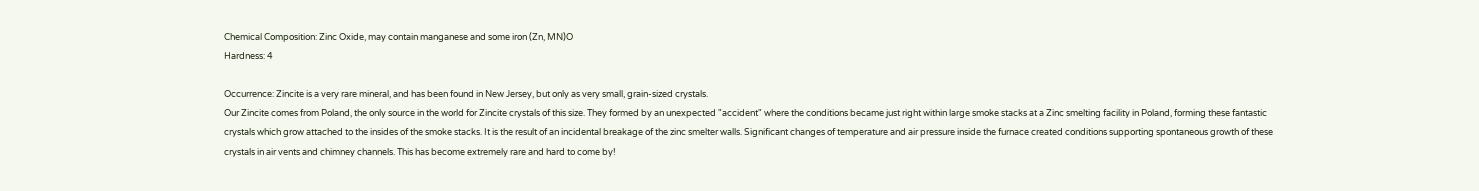Chemical Composition: Zinc Oxide, may contain manganese and some iron (Zn, MN)O
Hardness: 4

Occurrence: Zincite is a very rare mineral, and has been found in New Jersey, but only as very small, grain-sized crystals.
Our Zincite comes from Poland, the only source in the world for Zincite crystals of this size. They formed by an unexpected "accident" where the conditions became just right within large smoke stacks at a Zinc smelting facility in Poland, forming these fantastic crystals which grow attached to the insides of the smoke stacks. It is the result of an incidental breakage of the zinc smelter walls. Significant changes of temperature and air pressure inside the furnace created conditions supporting spontaneous growth of these crystals in air vents and chimney channels. This has become extremely rare and hard to come by!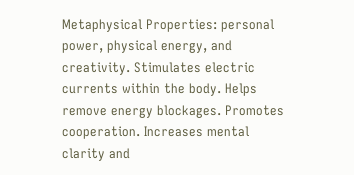Metaphysical Properties: personal power, physical energy, and creativity. Stimulates electric currents within the body. Helps remove energy blockages. Promotes cooperation. Increases mental clarity and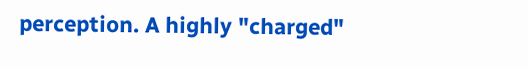perception. A highly "charged"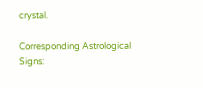crystal.

Corresponding Astrological Signs: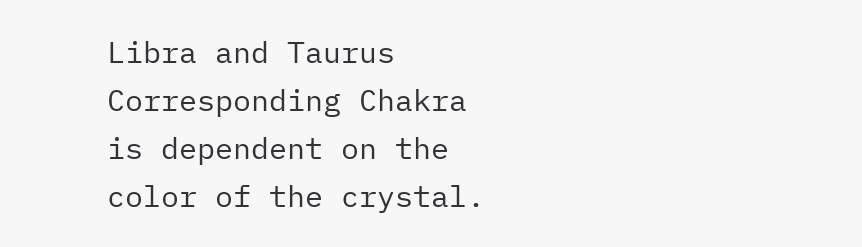Libra and Taurus
Corresponding Chakra is dependent on the color of the crystal.